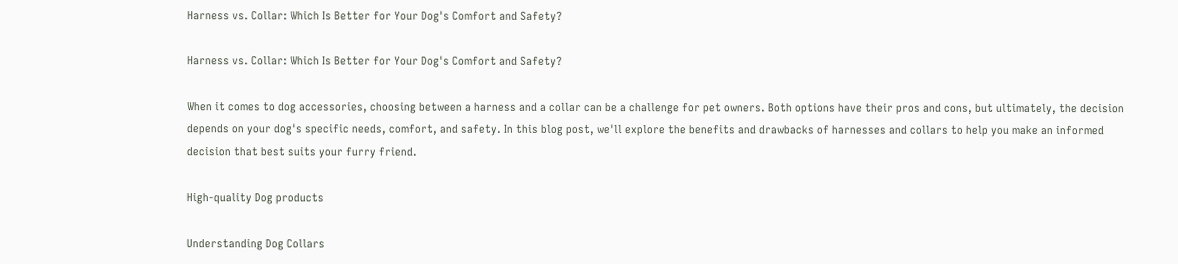Harness vs. Collar: Which Is Better for Your Dog's Comfort and Safety?

Harness vs. Collar: Which Is Better for Your Dog's Comfort and Safety?

When it comes to dog accessories, choosing between a harness and a collar can be a challenge for pet owners. Both options have their pros and cons, but ultimately, the decision depends on your dog's specific needs, comfort, and safety. In this blog post, we'll explore the benefits and drawbacks of harnesses and collars to help you make an informed decision that best suits your furry friend.

High-quality Dog products

Understanding Dog Collars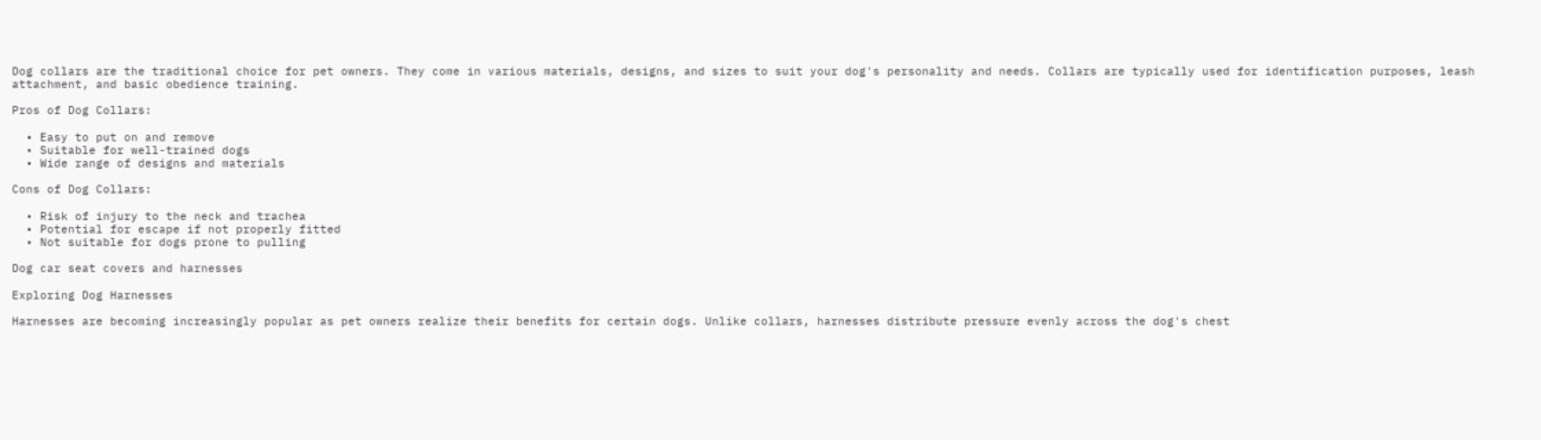Dog collars are the traditional choice for pet owners. They come in various materials, designs, and sizes to suit your dog's personality and needs. Collars are typically used for identification purposes, leash attachment, and basic obedience training.

Pros of Dog Collars:

  • Easy to put on and remove
  • Suitable for well-trained dogs
  • Wide range of designs and materials

Cons of Dog Collars:

  • Risk of injury to the neck and trachea
  • Potential for escape if not properly fitted
  • Not suitable for dogs prone to pulling

Dog car seat covers and harnesses

Exploring Dog Harnesses

Harnesses are becoming increasingly popular as pet owners realize their benefits for certain dogs. Unlike collars, harnesses distribute pressure evenly across the dog's chest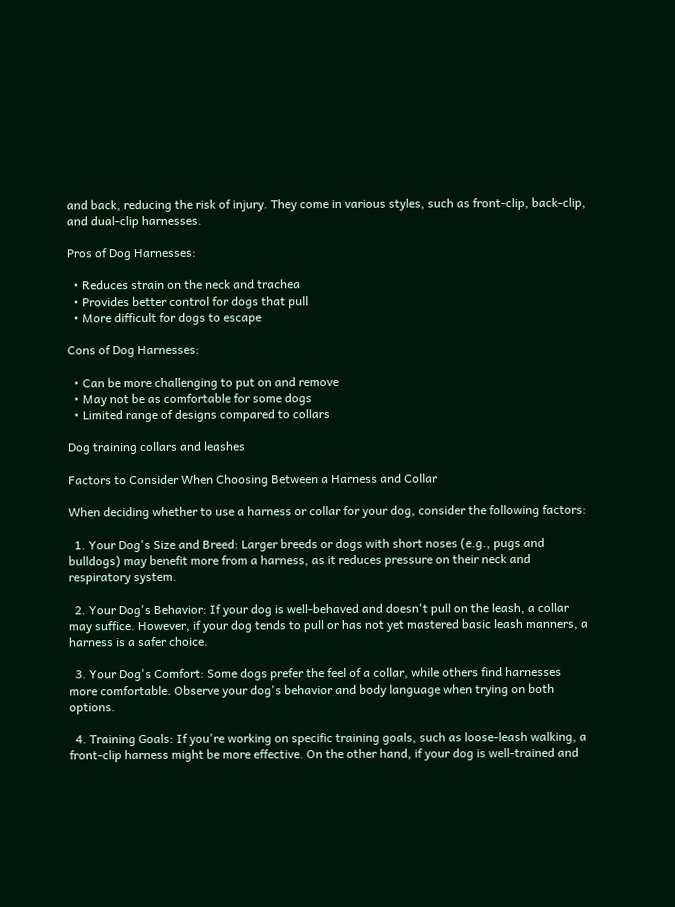and back, reducing the risk of injury. They come in various styles, such as front-clip, back-clip, and dual-clip harnesses.

Pros of Dog Harnesses:

  • Reduces strain on the neck and trachea
  • Provides better control for dogs that pull
  • More difficult for dogs to escape

Cons of Dog Harnesses:

  • Can be more challenging to put on and remove
  • May not be as comfortable for some dogs
  • Limited range of designs compared to collars

Dog training collars and leashes

Factors to Consider When Choosing Between a Harness and Collar

When deciding whether to use a harness or collar for your dog, consider the following factors:

  1. Your Dog's Size and Breed: Larger breeds or dogs with short noses (e.g., pugs and bulldogs) may benefit more from a harness, as it reduces pressure on their neck and respiratory system.

  2. Your Dog's Behavior: If your dog is well-behaved and doesn't pull on the leash, a collar may suffice. However, if your dog tends to pull or has not yet mastered basic leash manners, a harness is a safer choice.

  3. Your Dog's Comfort: Some dogs prefer the feel of a collar, while others find harnesses more comfortable. Observe your dog's behavior and body language when trying on both options.

  4. Training Goals: If you're working on specific training goals, such as loose-leash walking, a front-clip harness might be more effective. On the other hand, if your dog is well-trained and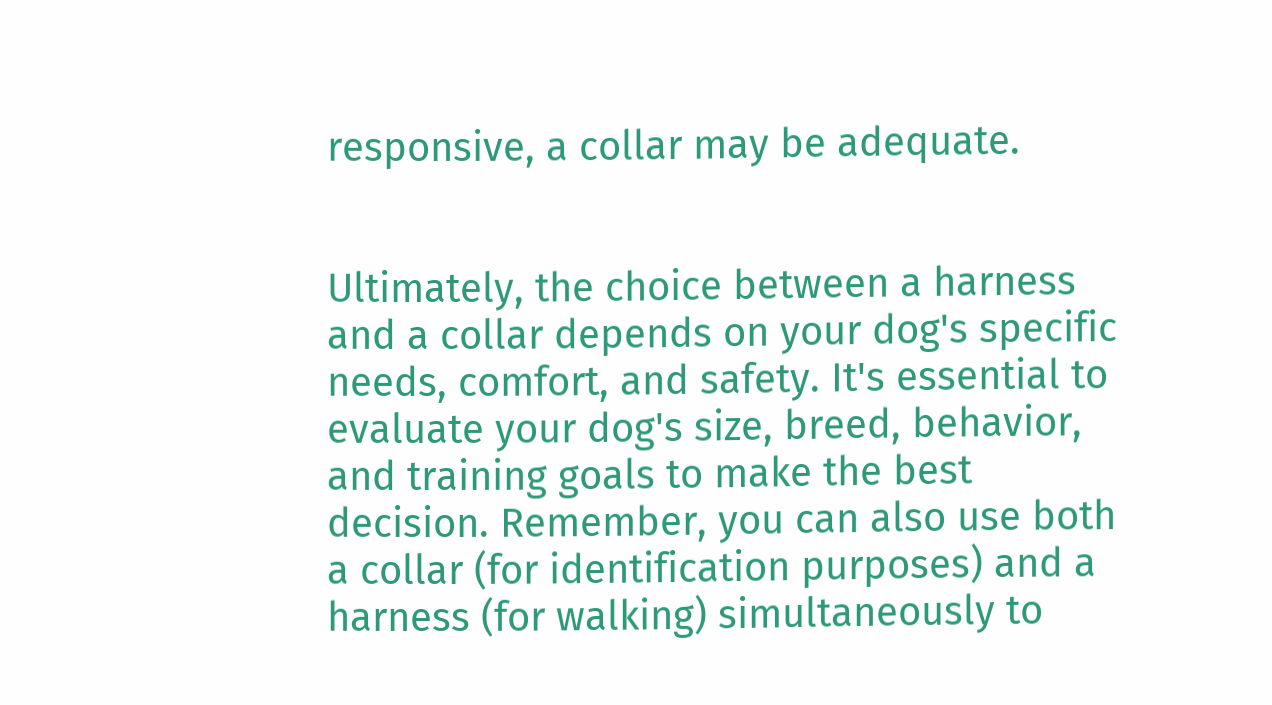responsive, a collar may be adequate.


Ultimately, the choice between a harness and a collar depends on your dog's specific needs, comfort, and safety. It's essential to evaluate your dog's size, breed, behavior, and training goals to make the best decision. Remember, you can also use both a collar (for identification purposes) and a harness (for walking) simultaneously to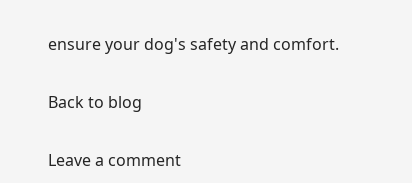ensure your dog's safety and comfort.

Back to blog

Leave a comment